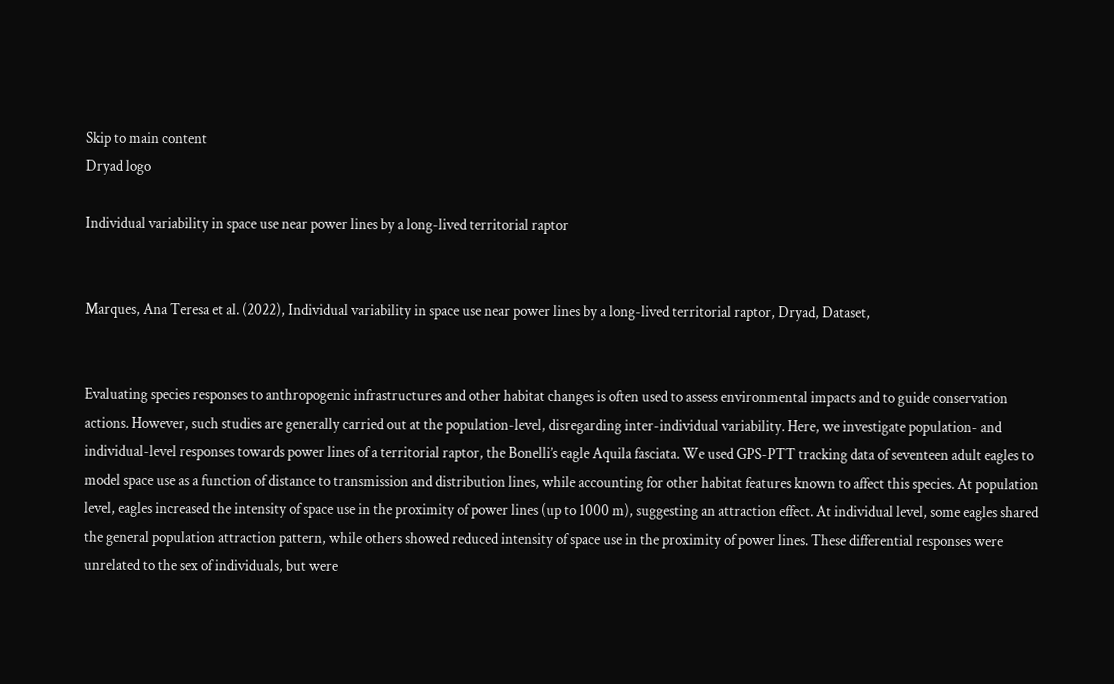Skip to main content
Dryad logo

Individual variability in space use near power lines by a long-lived territorial raptor


Marques, Ana Teresa et al. (2022), Individual variability in space use near power lines by a long-lived territorial raptor, Dryad, Dataset,


Evaluating species responses to anthropogenic infrastructures and other habitat changes is often used to assess environmental impacts and to guide conservation actions. However, such studies are generally carried out at the population-level, disregarding inter-individual variability. Here, we investigate population- and individual-level responses towards power lines of a territorial raptor, the Bonelli’s eagle Aquila fasciata. We used GPS-PTT tracking data of seventeen adult eagles to model space use as a function of distance to transmission and distribution lines, while accounting for other habitat features known to affect this species. At population level, eagles increased the intensity of space use in the proximity of power lines (up to 1000 m), suggesting an attraction effect. At individual level, some eagles shared the general population attraction pattern, while others showed reduced intensity of space use in the proximity of power lines. These differential responses were unrelated to the sex of individuals, but were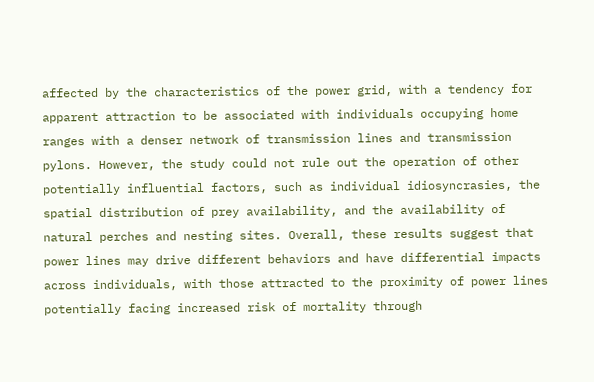affected by the characteristics of the power grid, with a tendency for apparent attraction to be associated with individuals occupying home ranges with a denser network of transmission lines and transmission pylons. However, the study could not rule out the operation of other potentially influential factors, such as individual idiosyncrasies, the spatial distribution of prey availability, and the availability of natural perches and nesting sites. Overall, these results suggest that power lines may drive different behaviors and have differential impacts across individuals, with those attracted to the proximity of power lines potentially facing increased risk of mortality through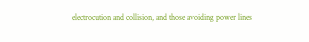electrocution and collision, and those avoiding power lines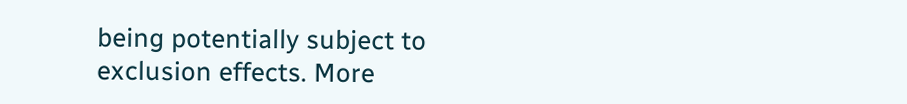being potentially subject to exclusion effects. More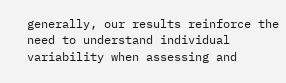generally, our results reinforce the need to understand individual variability when assessing and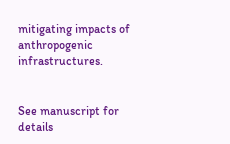mitigating impacts of anthropogenic infrastructures.


See manuscript for details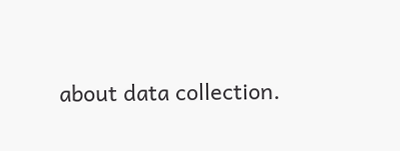about data collection.